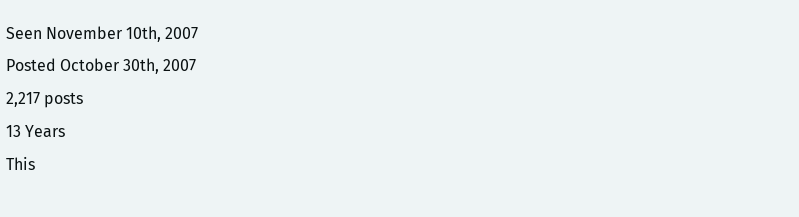Seen November 10th, 2007
Posted October 30th, 2007
2,217 posts
13 Years
This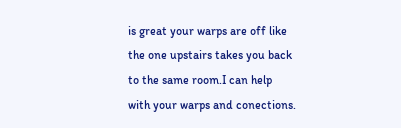is great your warps are off like the one upstairs takes you back to the same room.I can help with your warps and conections.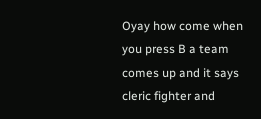Oyay how come when you press B a team comes up and it says cleric fighter and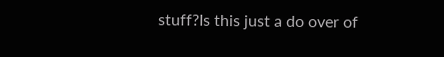stuff?Is this just a do over of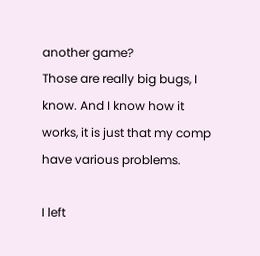another game?
Those are really big bugs, I know. And I know how it works, it is just that my comp have various problems.

I left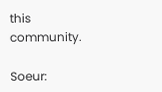this community.

Soeur: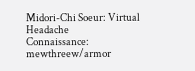Midori-Chi Soeur: Virtual Headache
Connaissance: mewthreew/armor